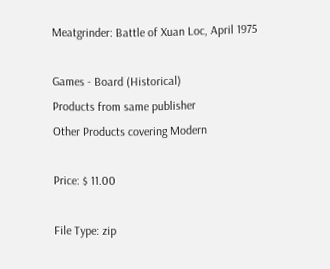Meatgrinder: Battle of Xuan Loc, April 1975

Games - Board (Historical)
Products from same publisher
Other Products covering Modern

Price: $ 11.00

File Type: zip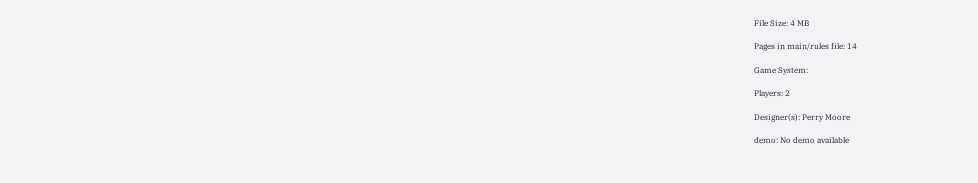File Size: 4 MB

Pages in main/rules file: 14

Game System:

Players: 2

Designer(s): Perry Moore

demo: No demo available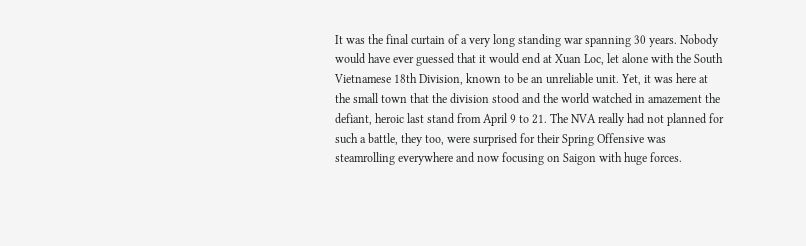It was the final curtain of a very long standing war spanning 30 years. Nobody would have ever guessed that it would end at Xuan Loc, let alone with the South Vietnamese 18th Division, known to be an unreliable unit. Yet, it was here at the small town that the division stood and the world watched in amazement the defiant, heroic last stand from April 9 to 21. The NVA really had not planned for such a battle, they too, were surprised for their Spring Offensive was steamrolling everywhere and now focusing on Saigon with huge forces.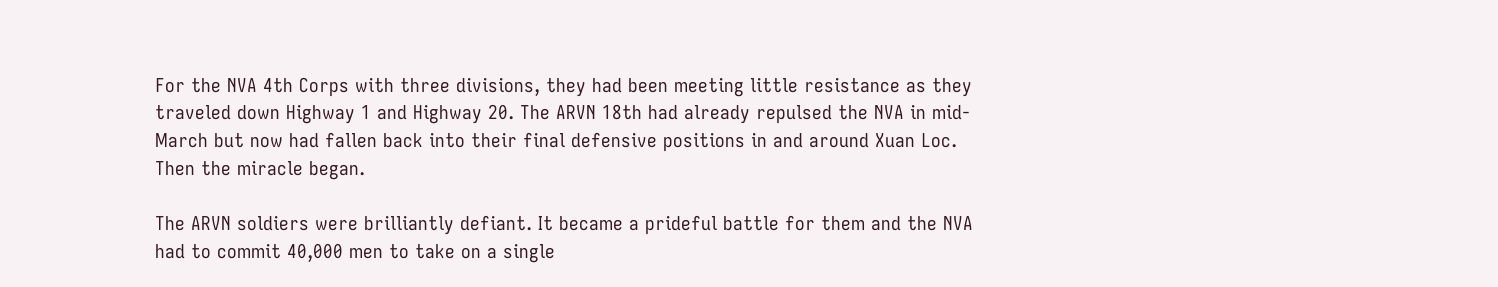For the NVA 4th Corps with three divisions, they had been meeting little resistance as they traveled down Highway 1 and Highway 20. The ARVN 18th had already repulsed the NVA in mid-March but now had fallen back into their final defensive positions in and around Xuan Loc. Then the miracle began.

The ARVN soldiers were brilliantly defiant. It became a prideful battle for them and the NVA had to commit 40,000 men to take on a single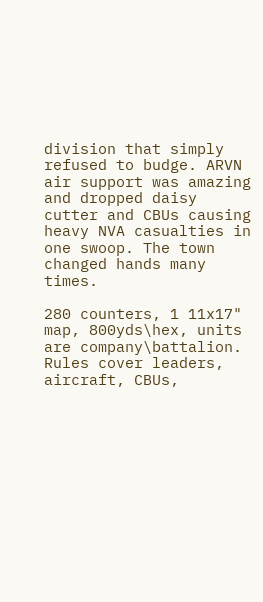division that simply refused to budge. ARVN air support was amazing and dropped daisy cutter and CBUs causing heavy NVA casualties in one swoop. The town changed hands many times.

280 counters, 1 11x17" map, 800yds\hex, units are company\battalion. Rules cover leaders, aircraft, CBUs,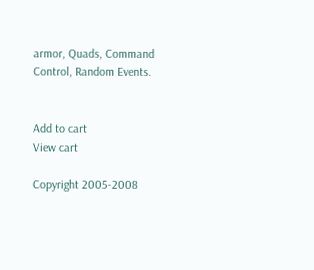armor, Quads, Command Control, Random Events.


Add to cart
View cart

Copyright 2005-2008